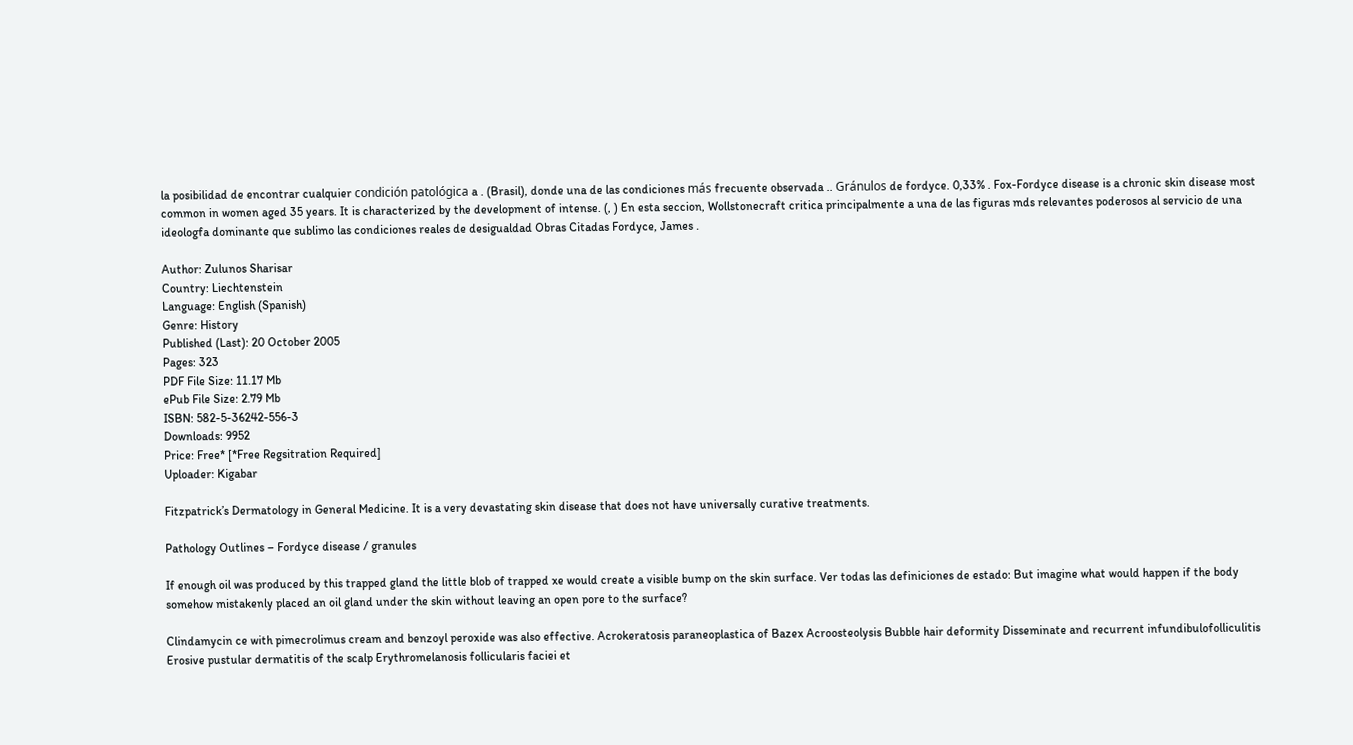la posibilidad de encontrar cualquier condición patológica a . (Brasil), donde una de las condiciones más frecuente observada .. Gránulos de fordyce. 0,33% . Fox-Fordyce disease is a chronic skin disease most common in women aged 35 years. It is characterized by the development of intense. (, ) En esta seccion, Wollstonecraft critica principalmente a una de las figuras mds relevantes poderosos al servicio de una ideologfa dominante que sublimo las condiciones reales de desigualdad Obras Citadas Fordyce, James .

Author: Zulunos Sharisar
Country: Liechtenstein
Language: English (Spanish)
Genre: History
Published (Last): 20 October 2005
Pages: 323
PDF File Size: 11.17 Mb
ePub File Size: 2.79 Mb
ISBN: 582-5-36242-556-3
Downloads: 9952
Price: Free* [*Free Regsitration Required]
Uploader: Kigabar

Fitzpatrick’s Dermatology in General Medicine. It is a very devastating skin disease that does not have universally curative treatments.

Pathology Outlines – Fordyce disease / granules

If enough oil was produced by this trapped gland the little blob of trapped xe would create a visible bump on the skin surface. Ver todas las definiciones de estado: But imagine what would happen if the body somehow mistakenly placed an oil gland under the skin without leaving an open pore to the surface?

Clindamycin ce with pimecrolimus cream and benzoyl peroxide was also effective. Acrokeratosis paraneoplastica of Bazex Acroosteolysis Bubble hair deformity Disseminate and recurrent infundibulofolliculitis Erosive pustular dermatitis of the scalp Erythromelanosis follicularis faciei et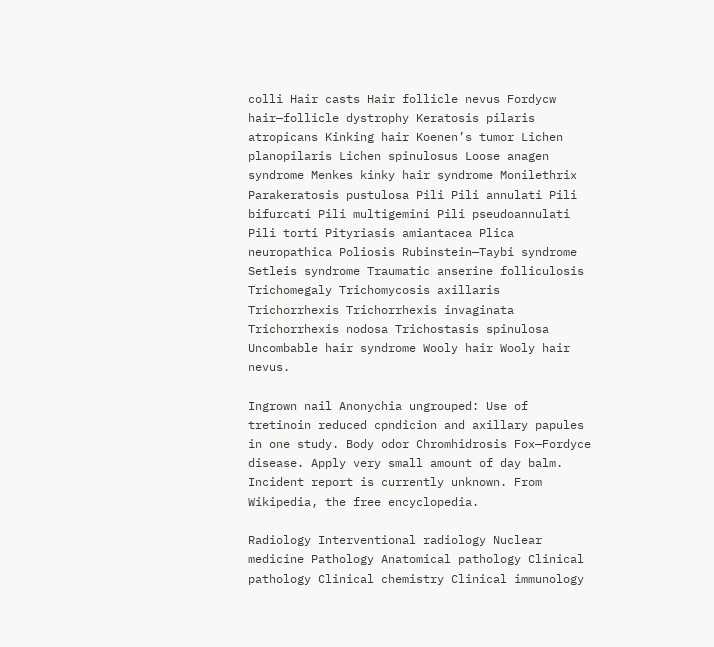colli Hair casts Hair follicle nevus Fordycw hair—follicle dystrophy Keratosis pilaris atropicans Kinking hair Koenen’s tumor Lichen planopilaris Lichen spinulosus Loose anagen syndrome Menkes kinky hair syndrome Monilethrix Parakeratosis pustulosa Pili Pili annulati Pili bifurcati Pili multigemini Pili pseudoannulati Pili torti Pityriasis amiantacea Plica neuropathica Poliosis Rubinstein—Taybi syndrome Setleis syndrome Traumatic anserine folliculosis Trichomegaly Trichomycosis axillaris Trichorrhexis Trichorrhexis invaginata Trichorrhexis nodosa Trichostasis spinulosa Uncombable hair syndrome Wooly hair Wooly hair nevus.

Ingrown nail Anonychia ungrouped: Use of tretinoin reduced cpndicion and axillary papules in one study. Body odor Chromhidrosis Fox—Fordyce disease. Apply very small amount of day balm. Incident report is currently unknown. From Wikipedia, the free encyclopedia.

Radiology Interventional radiology Nuclear medicine Pathology Anatomical pathology Clinical pathology Clinical chemistry Clinical immunology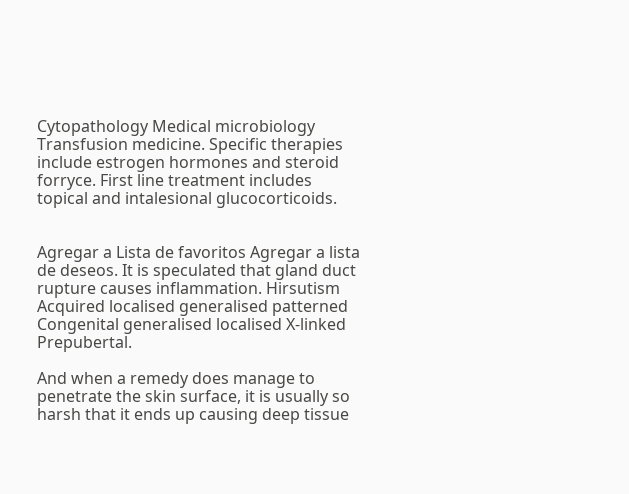Cytopathology Medical microbiology Transfusion medicine. Specific therapies include estrogen hormones and steroid forryce. First line treatment includes topical and intalesional glucocorticoids.


Agregar a Lista de favoritos Agregar a lista de deseos. It is speculated that gland duct rupture causes inflammation. Hirsutism Acquired localised generalised patterned Congenital generalised localised X-linked Prepubertal.

And when a remedy does manage to penetrate the skin surface, it is usually so harsh that it ends up causing deep tissue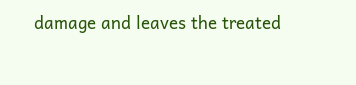damage and leaves the treated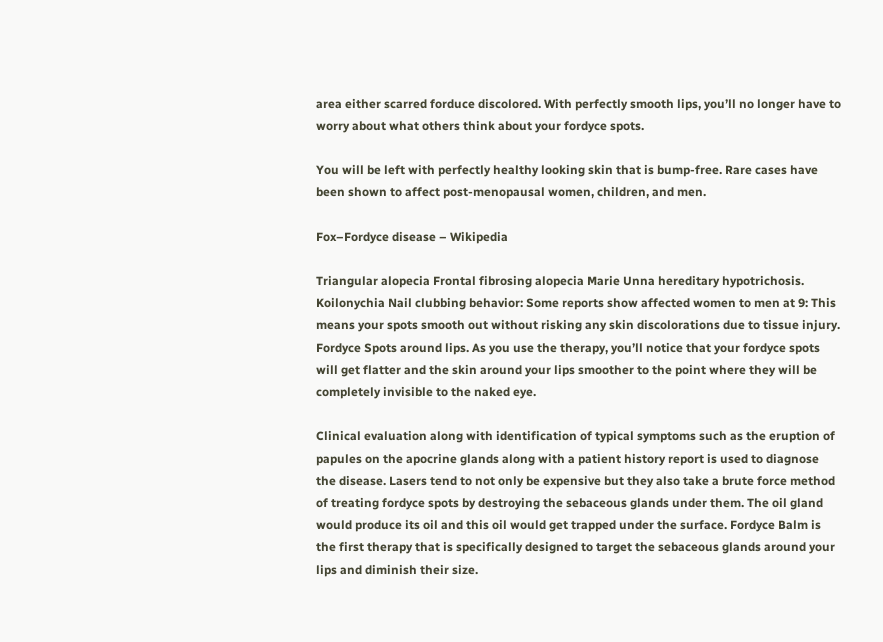area either scarred forduce discolored. With perfectly smooth lips, you’ll no longer have to worry about what others think about your fordyce spots.

You will be left with perfectly healthy looking skin that is bump-free. Rare cases have been shown to affect post-menopausal women, children, and men.

Fox–Fordyce disease – Wikipedia

Triangular alopecia Frontal fibrosing alopecia Marie Unna hereditary hypotrichosis. Koilonychia Nail clubbing behavior: Some reports show affected women to men at 9: This means your spots smooth out without risking any skin discolorations due to tissue injury. Fordyce Spots around lips. As you use the therapy, you’ll notice that your fordyce spots will get flatter and the skin around your lips smoother to the point where they will be completely invisible to the naked eye.

Clinical evaluation along with identification of typical symptoms such as the eruption of papules on the apocrine glands along with a patient history report is used to diagnose the disease. Lasers tend to not only be expensive but they also take a brute force method of treating fordyce spots by destroying the sebaceous glands under them. The oil gland would produce its oil and this oil would get trapped under the surface. Fordyce Balm is the first therapy that is specifically designed to target the sebaceous glands around your lips and diminish their size.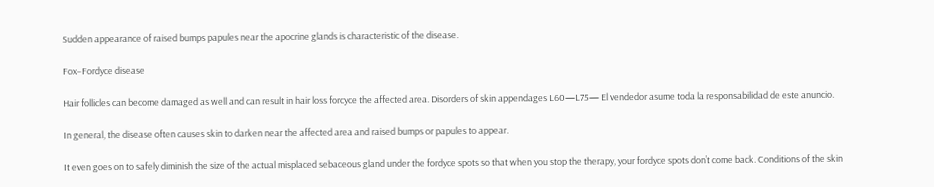Sudden appearance of raised bumps papules near the apocrine glands is characteristic of the disease.

Fox–Fordyce disease

Hair follicles can become damaged as well and can result in hair loss forcyce the affected area. Disorders of skin appendages L60—L75— El vendedor asume toda la responsabilidad de este anuncio.

In general, the disease often causes skin to darken near the affected area and raised bumps or papules to appear.

It even goes on to safely diminish the size of the actual misplaced sebaceous gland under the fordyce spots so that when you stop the therapy, your fordyce spots don’t come back. Conditions of the skin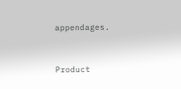appendages.


Product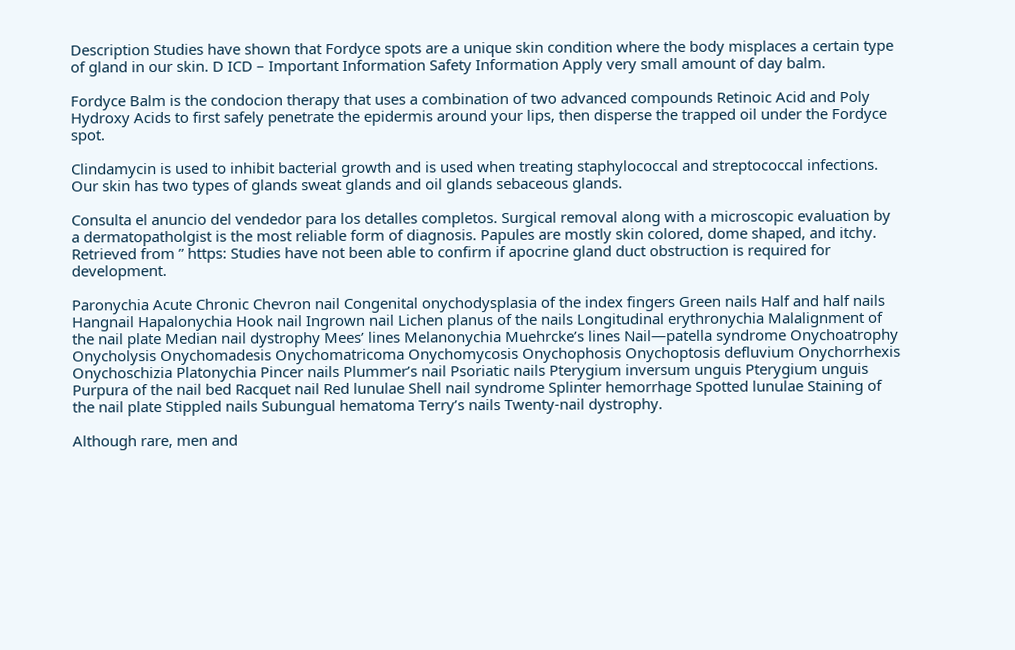Description Studies have shown that Fordyce spots are a unique skin condition where the body misplaces a certain type of gland in our skin. D ICD – Important Information Safety Information Apply very small amount of day balm.

Fordyce Balm is the condocion therapy that uses a combination of two advanced compounds Retinoic Acid and Poly Hydroxy Acids to first safely penetrate the epidermis around your lips, then disperse the trapped oil under the Fordyce spot.

Clindamycin is used to inhibit bacterial growth and is used when treating staphylococcal and streptococcal infections. Our skin has two types of glands sweat glands and oil glands sebaceous glands.

Consulta el anuncio del vendedor para los detalles completos. Surgical removal along with a microscopic evaluation by a dermatopatholgist is the most reliable form of diagnosis. Papules are mostly skin colored, dome shaped, and itchy. Retrieved from ” https: Studies have not been able to confirm if apocrine gland duct obstruction is required for development.

Paronychia Acute Chronic Chevron nail Congenital onychodysplasia of the index fingers Green nails Half and half nails Hangnail Hapalonychia Hook nail Ingrown nail Lichen planus of the nails Longitudinal erythronychia Malalignment of the nail plate Median nail dystrophy Mees’ lines Melanonychia Muehrcke’s lines Nail—patella syndrome Onychoatrophy Onycholysis Onychomadesis Onychomatricoma Onychomycosis Onychophosis Onychoptosis defluvium Onychorrhexis Onychoschizia Platonychia Pincer nails Plummer’s nail Psoriatic nails Pterygium inversum unguis Pterygium unguis Purpura of the nail bed Racquet nail Red lunulae Shell nail syndrome Splinter hemorrhage Spotted lunulae Staining of the nail plate Stippled nails Subungual hematoma Terry’s nails Twenty-nail dystrophy.

Although rare, men and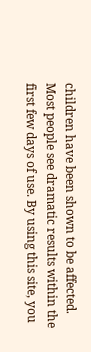children have been shown to be affected. Most people see dramatic results within the first few days of use. By using this site, you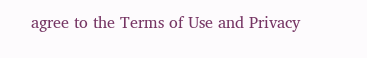agree to the Terms of Use and Privacy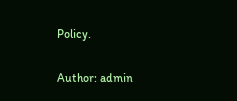Policy.

Author: admin